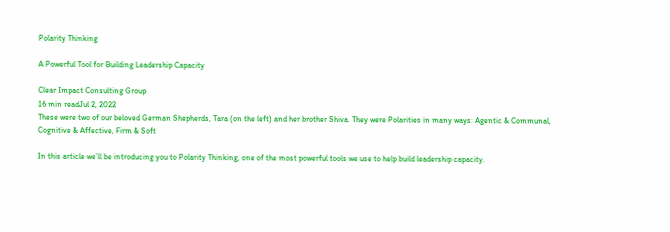Polarity Thinking

A Powerful Tool for Building Leadership Capacity

Clear Impact Consulting Group
16 min readJul 2, 2022
These were two of our beloved German Shepherds, Tara (on the left) and her brother Shiva. They were Polarities in many ways: Agentic & Communal, Cognitive & Affective, Firm & Soft

In this article we’ll be introducing you to Polarity Thinking, one of the most powerful tools we use to help build leadership capacity.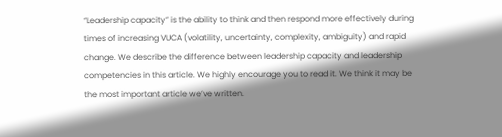“Leadership capacity” is the ability to think and then respond more effectively during times of increasing VUCA (volatility, uncertainty, complexity, ambiguity) and rapid change. We describe the difference between leadership capacity and leadership competencies in this article. We highly encourage you to read it. We think it may be the most important article we’ve written.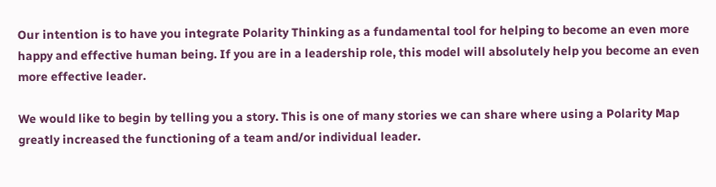Our intention is to have you integrate Polarity Thinking as a fundamental tool for helping to become an even more happy and effective human being. If you are in a leadership role, this model will absolutely help you become an even more effective leader.

We would like to begin by telling you a story. This is one of many stories we can share where using a Polarity Map greatly increased the functioning of a team and/or individual leader.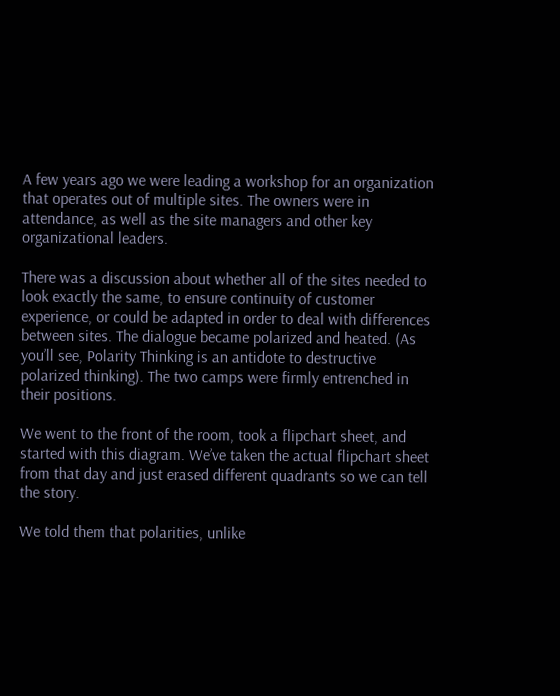A few years ago we were leading a workshop for an organization that operates out of multiple sites. The owners were in attendance, as well as the site managers and other key organizational leaders.

There was a discussion about whether all of the sites needed to look exactly the same, to ensure continuity of customer experience, or could be adapted in order to deal with differences between sites. The dialogue became polarized and heated. (As you’ll see, Polarity Thinking is an antidote to destructive polarized thinking). The two camps were firmly entrenched in their positions.

We went to the front of the room, took a flipchart sheet, and started with this diagram. We’ve taken the actual flipchart sheet from that day and just erased different quadrants so we can tell the story.

We told them that polarities, unlike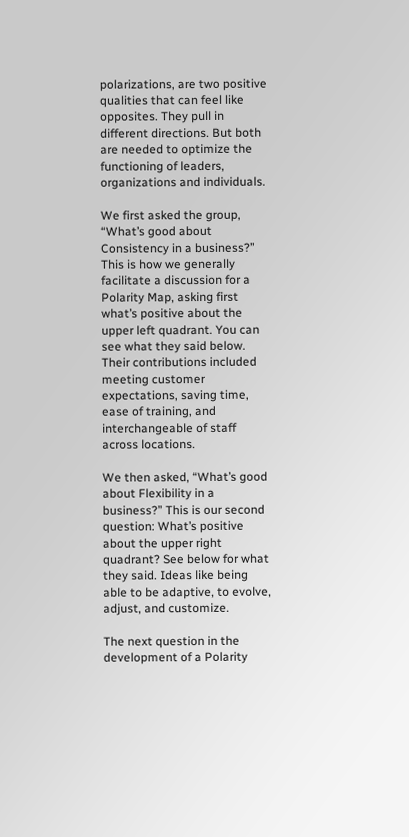polarizations, are two positive qualities that can feel like opposites. They pull in different directions. But both are needed to optimize the functioning of leaders, organizations and individuals.

We first asked the group, “What’s good about Consistency in a business?” This is how we generally facilitate a discussion for a Polarity Map, asking first what’s positive about the upper left quadrant. You can see what they said below. Their contributions included meeting customer expectations, saving time, ease of training, and interchangeable of staff across locations.

We then asked, “What’s good about Flexibility in a business?” This is our second question: What’s positive about the upper right quadrant? See below for what they said. Ideas like being able to be adaptive, to evolve, adjust, and customize.

The next question in the development of a Polarity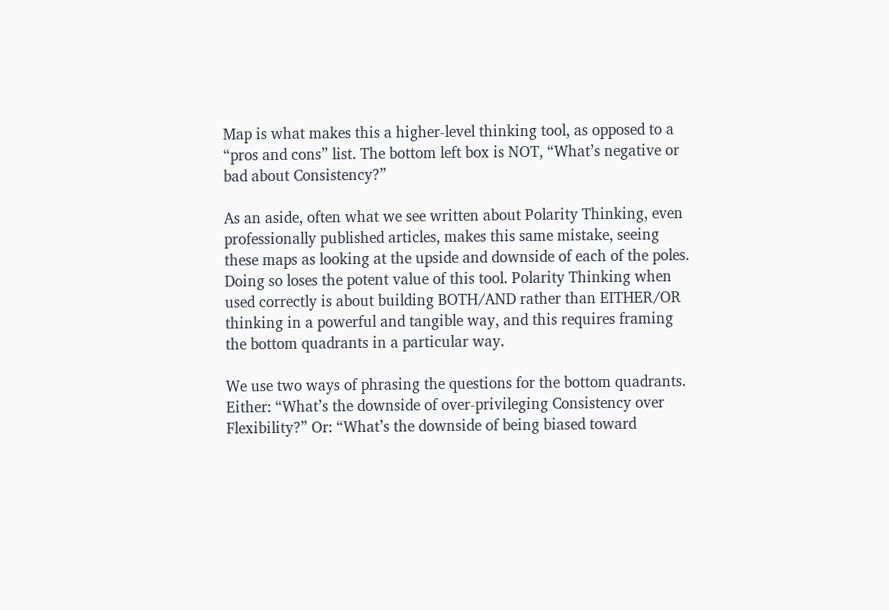Map is what makes this a higher-level thinking tool, as opposed to a “pros and cons” list. The bottom left box is NOT, “What’s negative or bad about Consistency?”

As an aside, often what we see written about Polarity Thinking, even professionally published articles, makes this same mistake, seeing these maps as looking at the upside and downside of each of the poles. Doing so loses the potent value of this tool. Polarity Thinking when used correctly is about building BOTH/AND rather than EITHER/OR thinking in a powerful and tangible way, and this requires framing the bottom quadrants in a particular way.

We use two ways of phrasing the questions for the bottom quadrants. Either: “What’s the downside of over-privileging Consistency over Flexibility?” Or: “What’s the downside of being biased toward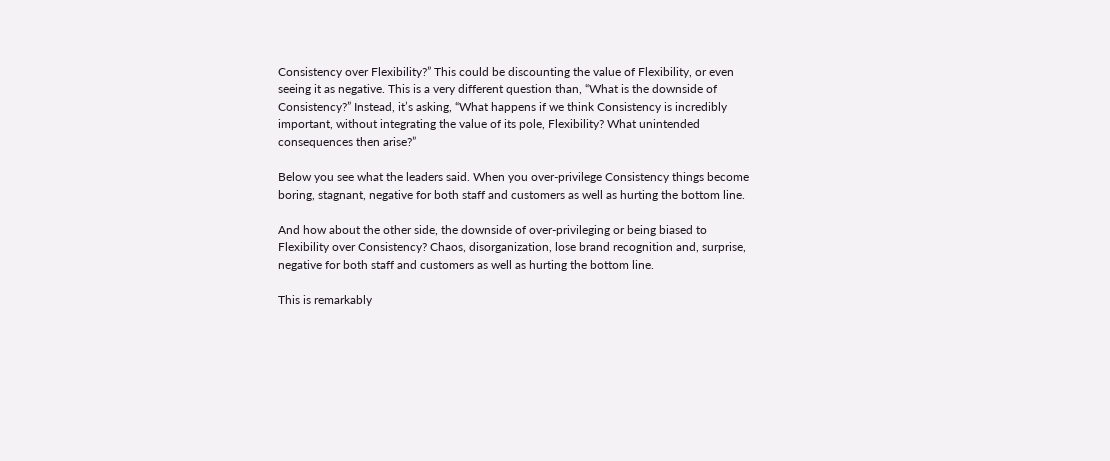Consistency over Flexibility?” This could be discounting the value of Flexibility, or even seeing it as negative. This is a very different question than, “What is the downside of Consistency?” Instead, it’s asking, “What happens if we think Consistency is incredibly important, without integrating the value of its pole, Flexibility? What unintended consequences then arise?”

Below you see what the leaders said. When you over-privilege Consistency things become boring, stagnant, negative for both staff and customers as well as hurting the bottom line.

And how about the other side, the downside of over-privileging or being biased to Flexibility over Consistency? Chaos, disorganization, lose brand recognition and, surprise, negative for both staff and customers as well as hurting the bottom line.

This is remarkably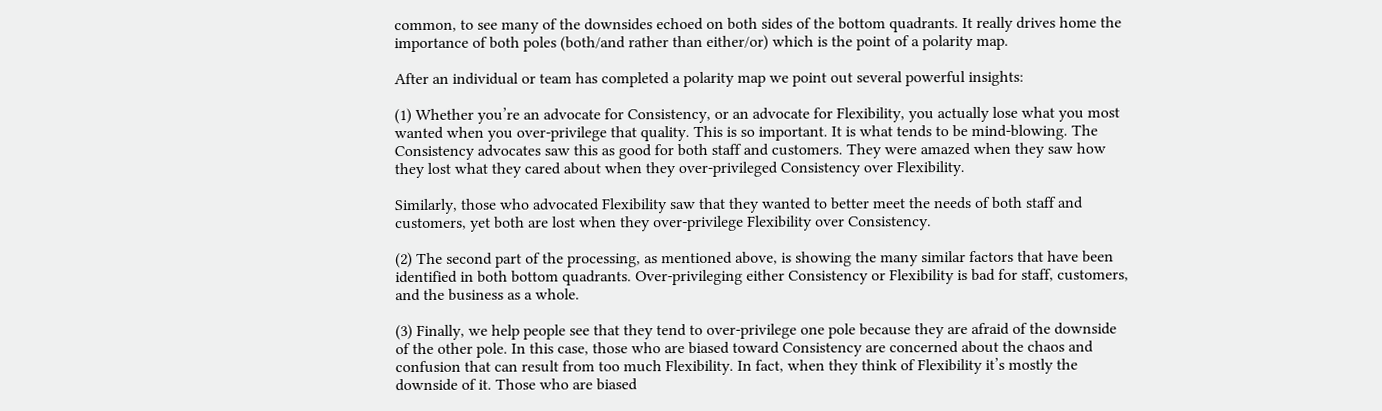common, to see many of the downsides echoed on both sides of the bottom quadrants. It really drives home the importance of both poles (both/and rather than either/or) which is the point of a polarity map.

After an individual or team has completed a polarity map we point out several powerful insights:

(1) Whether you’re an advocate for Consistency, or an advocate for Flexibility, you actually lose what you most wanted when you over-privilege that quality. This is so important. It is what tends to be mind-blowing. The Consistency advocates saw this as good for both staff and customers. They were amazed when they saw how they lost what they cared about when they over-privileged Consistency over Flexibility.

Similarly, those who advocated Flexibility saw that they wanted to better meet the needs of both staff and customers, yet both are lost when they over-privilege Flexibility over Consistency.

(2) The second part of the processing, as mentioned above, is showing the many similar factors that have been identified in both bottom quadrants. Over-privileging either Consistency or Flexibility is bad for staff, customers, and the business as a whole.

(3) Finally, we help people see that they tend to over-privilege one pole because they are afraid of the downside of the other pole. In this case, those who are biased toward Consistency are concerned about the chaos and confusion that can result from too much Flexibility. In fact, when they think of Flexibility it’s mostly the downside of it. Those who are biased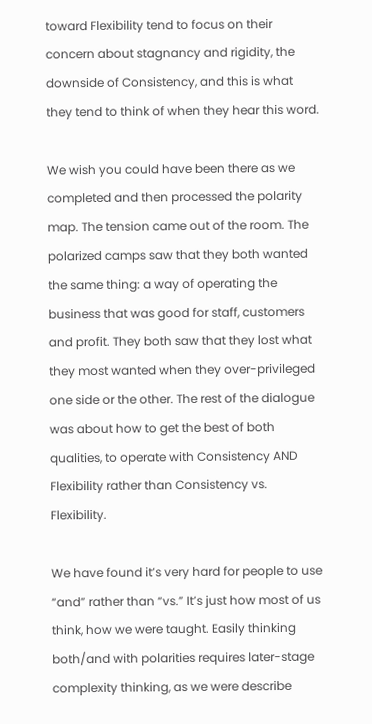toward Flexibility tend to focus on their concern about stagnancy and rigidity, the downside of Consistency, and this is what they tend to think of when they hear this word.

We wish you could have been there as we completed and then processed the polarity map. The tension came out of the room. The polarized camps saw that they both wanted the same thing: a way of operating the business that was good for staff, customers and profit. They both saw that they lost what they most wanted when they over-privileged one side or the other. The rest of the dialogue was about how to get the best of both qualities, to operate with Consistency AND Flexibility rather than Consistency vs. Flexibility.

We have found it’s very hard for people to use “and” rather than “vs.” It’s just how most of us think, how we were taught. Easily thinking both/and with polarities requires later-stage complexity thinking, as we were describe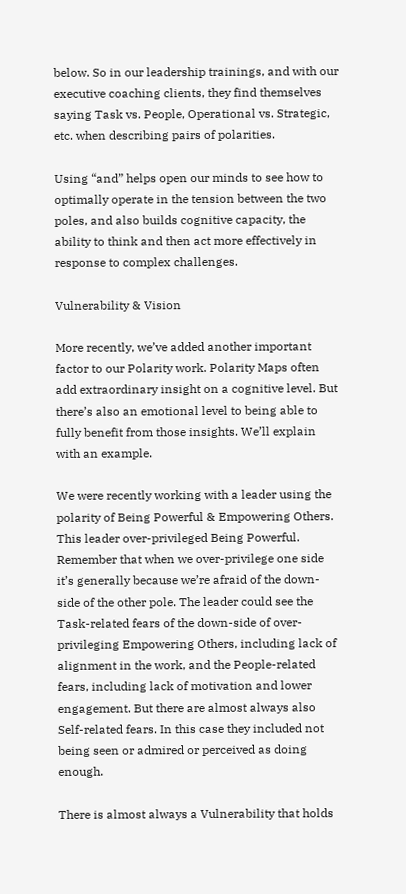below. So in our leadership trainings, and with our executive coaching clients, they find themselves saying Task vs. People, Operational vs. Strategic, etc. when describing pairs of polarities.

Using “and” helps open our minds to see how to optimally operate in the tension between the two poles, and also builds cognitive capacity, the ability to think and then act more effectively in response to complex challenges.

Vulnerability & Vision

More recently, we’ve added another important factor to our Polarity work. Polarity Maps often add extraordinary insight on a cognitive level. But there’s also an emotional level to being able to fully benefit from those insights. We’ll explain with an example.

We were recently working with a leader using the polarity of Being Powerful & Empowering Others. This leader over-privileged Being Powerful. Remember that when we over-privilege one side it’s generally because we’re afraid of the down-side of the other pole. The leader could see the Task-related fears of the down-side of over-privileging Empowering Others, including lack of alignment in the work, and the People-related fears, including lack of motivation and lower engagement. But there are almost always also Self-related fears. In this case they included not being seen or admired or perceived as doing enough.

There is almost always a Vulnerability that holds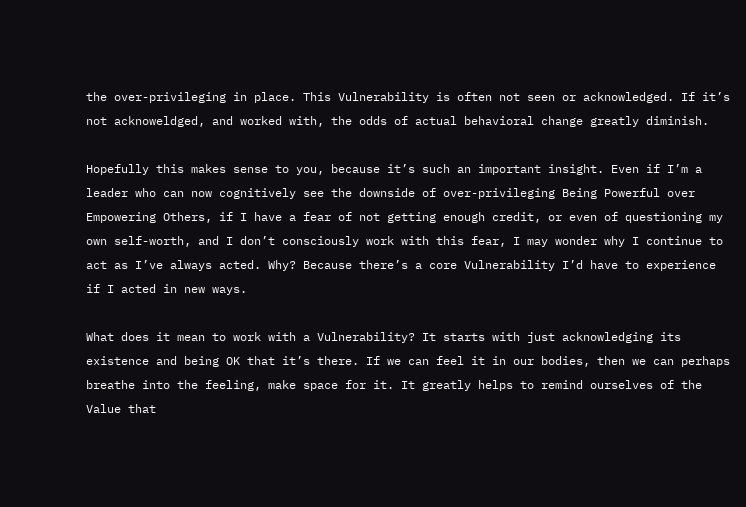the over-privileging in place. This Vulnerability is often not seen or acknowledged. If it’s not acknoweldged, and worked with, the odds of actual behavioral change greatly diminish.

Hopefully this makes sense to you, because it’s such an important insight. Even if I’m a leader who can now cognitively see the downside of over-privileging Being Powerful over Empowering Others, if I have a fear of not getting enough credit, or even of questioning my own self-worth, and I don’t consciously work with this fear, I may wonder why I continue to act as I’ve always acted. Why? Because there’s a core Vulnerability I’d have to experience if I acted in new ways.

What does it mean to work with a Vulnerability? It starts with just acknowledging its existence and being OK that it’s there. If we can feel it in our bodies, then we can perhaps breathe into the feeling, make space for it. It greatly helps to remind ourselves of the Value that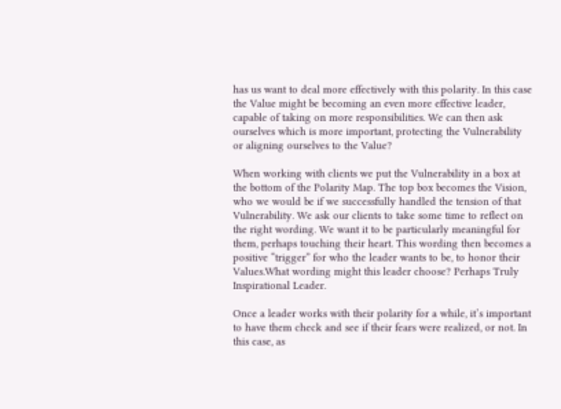has us want to deal more effectively with this polarity. In this case the Value might be becoming an even more effective leader, capable of taking on more responsibilities. We can then ask ourselves which is more important, protecting the Vulnerability or aligning ourselves to the Value?

When working with clients we put the Vulnerability in a box at the bottom of the Polarity Map. The top box becomes the Vision, who we would be if we successfully handled the tension of that Vulnerability. We ask our clients to take some time to reflect on the right wording. We want it to be particularly meaningful for them, perhaps touching their heart. This wording then becomes a positive “trigger” for who the leader wants to be, to honor their Values.What wording might this leader choose? Perhaps Truly Inspirational Leader.

Once a leader works with their polarity for a while, it’s important to have them check and see if their fears were realized, or not. In this case, as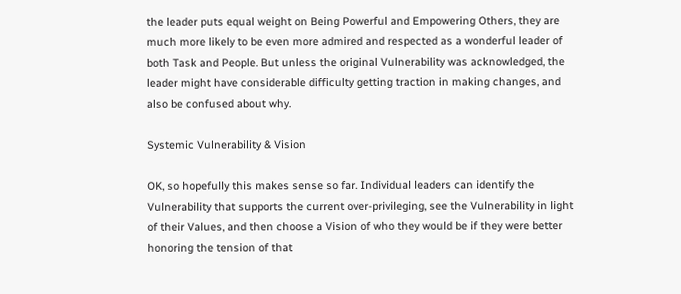the leader puts equal weight on Being Powerful and Empowering Others, they are much more likely to be even more admired and respected as a wonderful leader of both Task and People. But unless the original Vulnerability was acknowledged, the leader might have considerable difficulty getting traction in making changes, and also be confused about why.

Systemic Vulnerability & Vision

OK, so hopefully this makes sense so far. Individual leaders can identify the Vulnerability that supports the current over-privileging, see the Vulnerability in light of their Values, and then choose a Vision of who they would be if they were better honoring the tension of that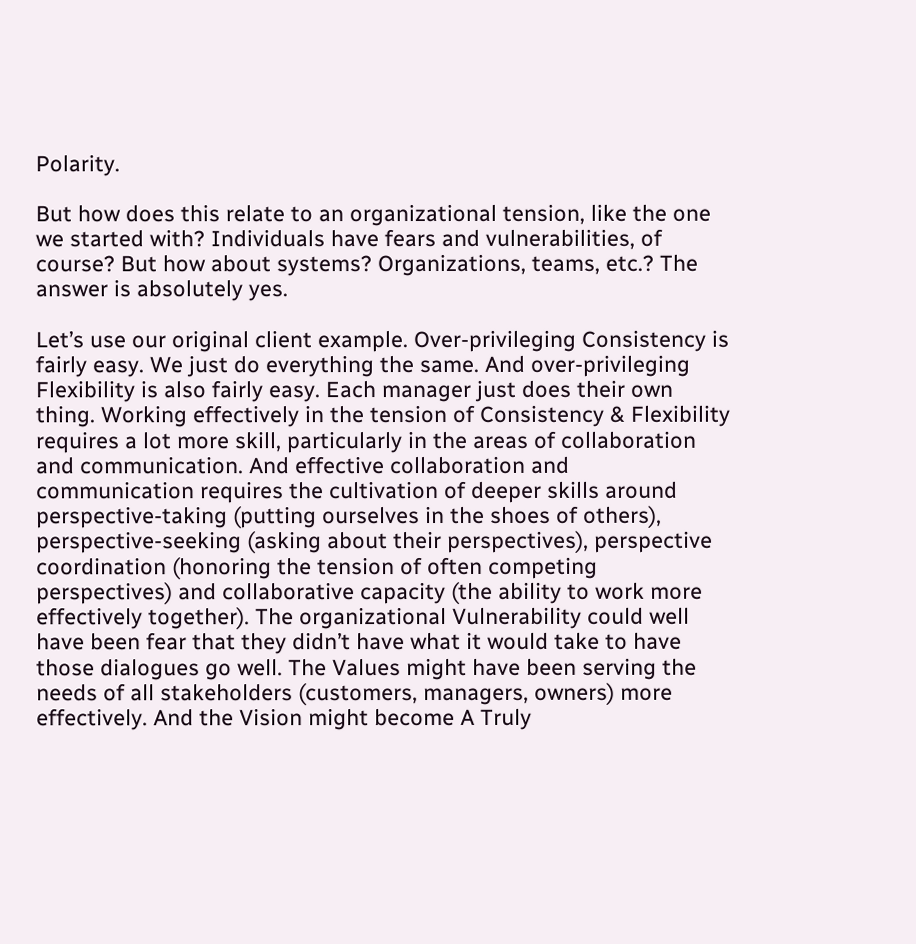Polarity.

But how does this relate to an organizational tension, like the one we started with? Individuals have fears and vulnerabilities, of course? But how about systems? Organizations, teams, etc.? The answer is absolutely yes.

Let’s use our original client example. Over-privileging Consistency is fairly easy. We just do everything the same. And over-privileging Flexibility is also fairly easy. Each manager just does their own thing. Working effectively in the tension of Consistency & Flexibility requires a lot more skill, particularly in the areas of collaboration and communication. And effective collaboration and communication requires the cultivation of deeper skills around perspective-taking (putting ourselves in the shoes of others), perspective-seeking (asking about their perspectives), perspective coordination (honoring the tension of often competing perspectives) and collaborative capacity (the ability to work more effectively together). The organizational Vulnerability could well have been fear that they didn’t have what it would take to have those dialogues go well. The Values might have been serving the needs of all stakeholders (customers, managers, owners) more effectively. And the Vision might become A Truly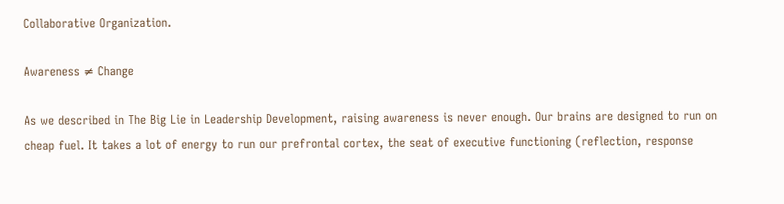Collaborative Organization.

Awareness ≠ Change

As we described in The Big Lie in Leadership Development, raising awareness is never enough. Our brains are designed to run on cheap fuel. It takes a lot of energy to run our prefrontal cortex, the seat of executive functioning (reflection, response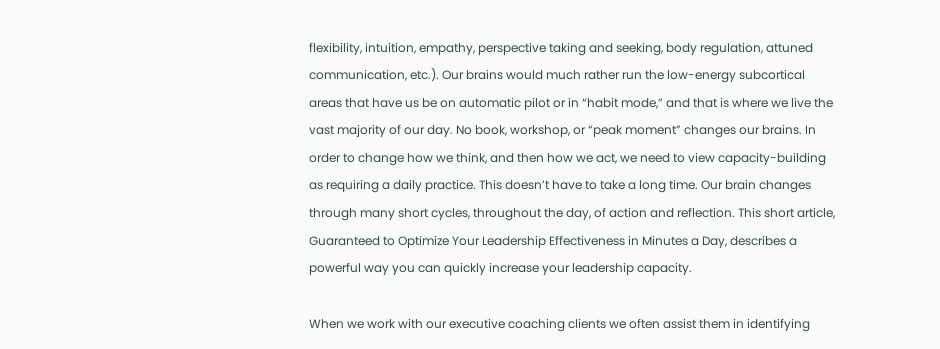flexibility, intuition, empathy, perspective taking and seeking, body regulation, attuned communication, etc.). Our brains would much rather run the low-energy subcortical areas that have us be on automatic pilot or in “habit mode,” and that is where we live the vast majority of our day. No book, workshop, or “peak moment” changes our brains. In order to change how we think, and then how we act, we need to view capacity-building as requiring a daily practice. This doesn’t have to take a long time. Our brain changes through many short cycles, throughout the day, of action and reflection. This short article, Guaranteed to Optimize Your Leadership Effectiveness in Minutes a Day, describes a powerful way you can quickly increase your leadership capacity.

When we work with our executive coaching clients we often assist them in identifying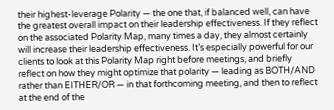their highest-leverage Polarity — the one that, if balanced well, can have the greatest overall impact on their leadership effectiveness. If they reflect on the associated Polarity Map, many times a day, they almost certainly will increase their leadership effectiveness. It’s especially powerful for our clients to look at this Polarity Map right before meetings, and briefly reflect on how they might optimize that polarity — leading as BOTH/AND rather than EITHER/OR — in that forthcoming meeting, and then to reflect at the end of the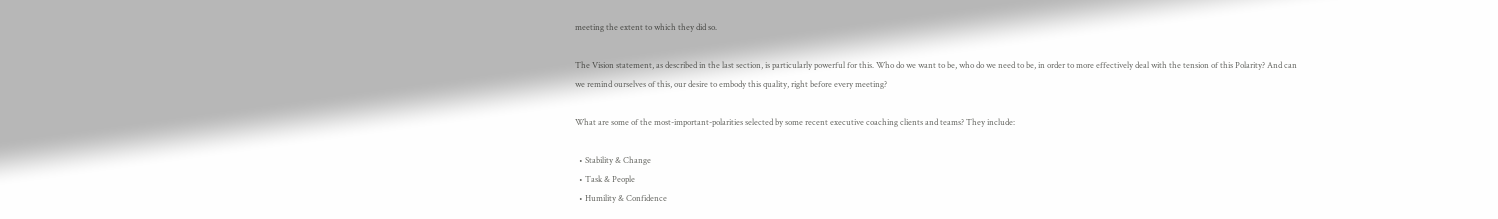meeting the extent to which they did so.

The Vision statement, as described in the last section, is particularly powerful for this. Who do we want to be, who do we need to be, in order to more effectively deal with the tension of this Polarity? And can we remind ourselves of this, our desire to embody this quality, right before every meeting?

What are some of the most-important-polarities selected by some recent executive coaching clients and teams? They include:

  • Stability & Change
  • Task & People
  • Humility & Confidence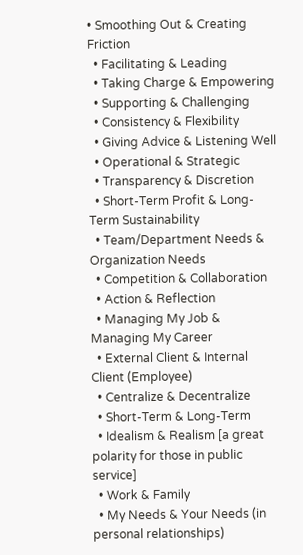• Smoothing Out & Creating Friction
  • Facilitating & Leading
  • Taking Charge & Empowering
  • Supporting & Challenging
  • Consistency & Flexibility
  • Giving Advice & Listening Well
  • Operational & Strategic
  • Transparency & Discretion
  • Short-Term Profit & Long-Term Sustainability
  • Team/Department Needs & Organization Needs
  • Competition & Collaboration
  • Action & Reflection
  • Managing My Job & Managing My Career
  • External Client & Internal Client (Employee)
  • Centralize & Decentralize
  • Short-Term & Long-Term
  • Idealism & Realism [a great polarity for those in public service]
  • Work & Family
  • My Needs & Your Needs (in personal relationships)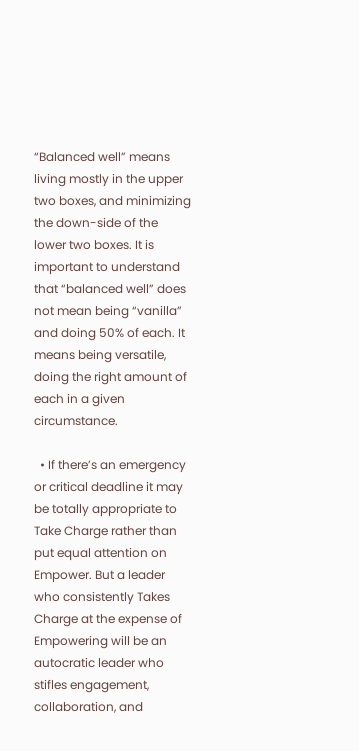“Balanced well” means living mostly in the upper two boxes, and minimizing the down-side of the lower two boxes. It is important to understand that “balanced well” does not mean being “vanilla” and doing 50% of each. It means being versatile, doing the right amount of each in a given circumstance.

  • If there’s an emergency or critical deadline it may be totally appropriate to Take Charge rather than put equal attention on Empower. But a leader who consistently Takes Charge at the expense of Empowering will be an autocratic leader who stifles engagement, collaboration, and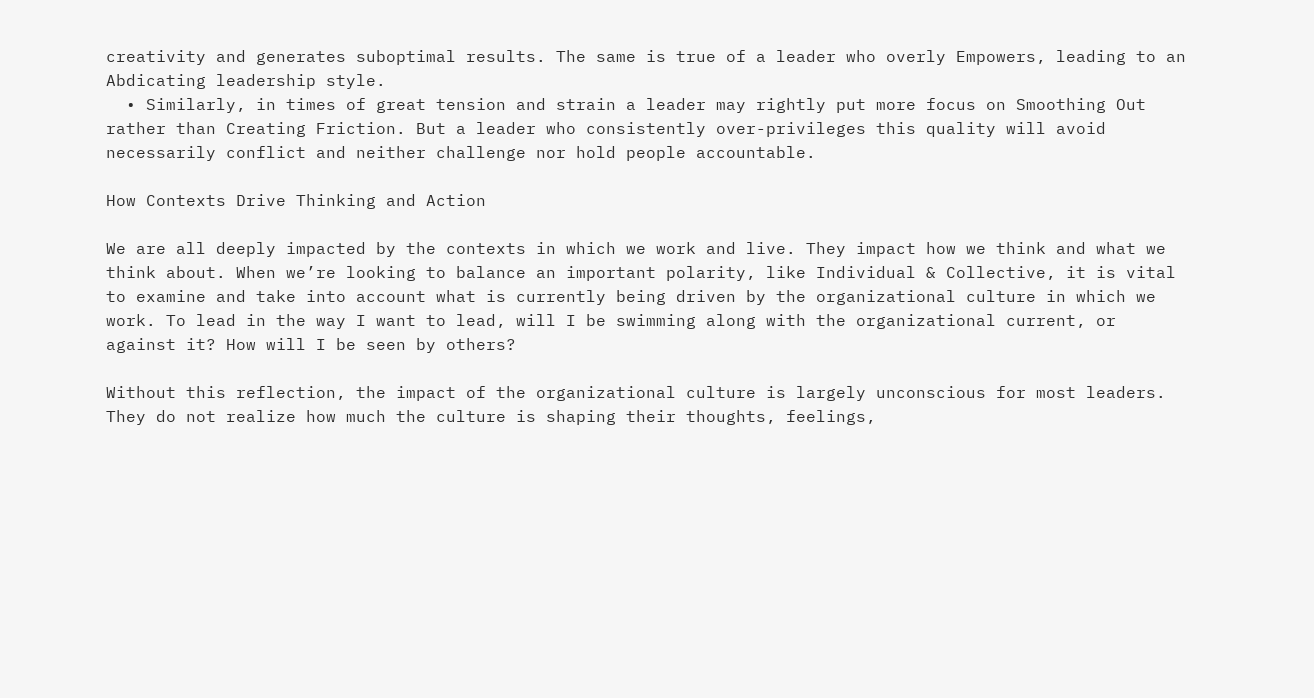creativity and generates suboptimal results. The same is true of a leader who overly Empowers, leading to an Abdicating leadership style.
  • Similarly, in times of great tension and strain a leader may rightly put more focus on Smoothing Out rather than Creating Friction. But a leader who consistently over-privileges this quality will avoid necessarily conflict and neither challenge nor hold people accountable.

How Contexts Drive Thinking and Action

We are all deeply impacted by the contexts in which we work and live. They impact how we think and what we think about. When we’re looking to balance an important polarity, like Individual & Collective, it is vital to examine and take into account what is currently being driven by the organizational culture in which we work. To lead in the way I want to lead, will I be swimming along with the organizational current, or against it? How will I be seen by others?

Without this reflection, the impact of the organizational culture is largely unconscious for most leaders. They do not realize how much the culture is shaping their thoughts, feelings,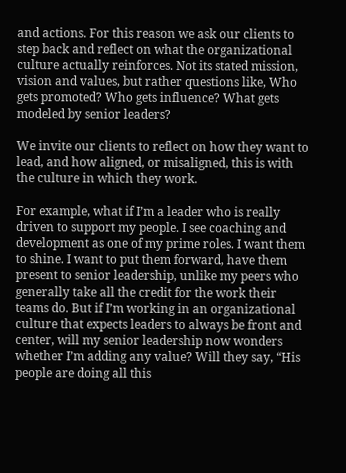and actions. For this reason we ask our clients to step back and reflect on what the organizational culture actually reinforces. Not its stated mission, vision and values, but rather questions like, Who gets promoted? Who gets influence? What gets modeled by senior leaders?

We invite our clients to reflect on how they want to lead, and how aligned, or misaligned, this is with the culture in which they work.

For example, what if I’m a leader who is really driven to support my people. I see coaching and development as one of my prime roles. I want them to shine. I want to put them forward, have them present to senior leadership, unlike my peers who generally take all the credit for the work their teams do. But if I’m working in an organizational culture that expects leaders to always be front and center, will my senior leadership now wonders whether I’m adding any value? Will they say, “His people are doing all this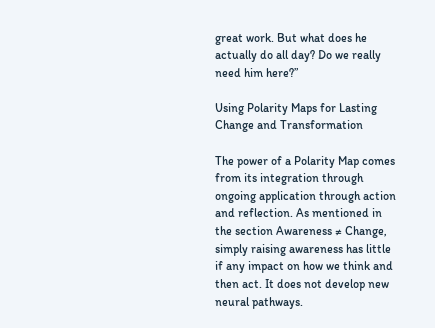great work. But what does he actually do all day? Do we really need him here?”

Using Polarity Maps for Lasting Change and Transformation

The power of a Polarity Map comes from its integration through ongoing application through action and reflection. As mentioned in the section Awareness ≠ Change, simply raising awareness has little if any impact on how we think and then act. It does not develop new neural pathways.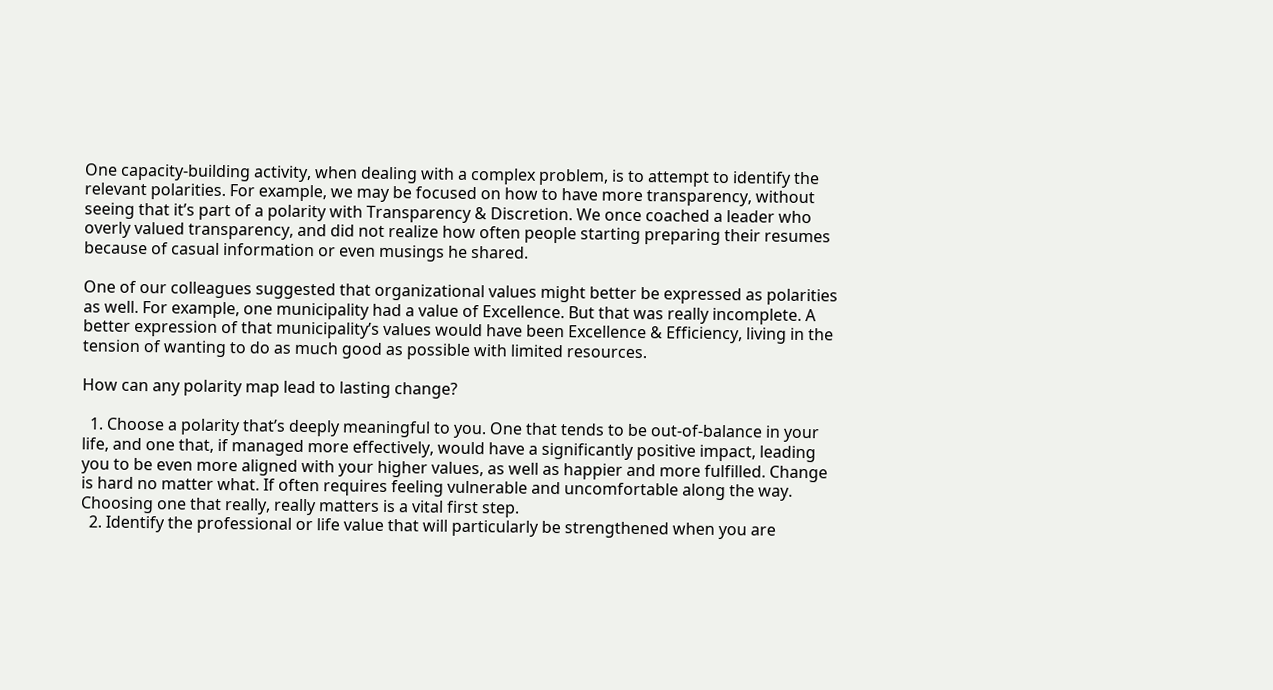One capacity-building activity, when dealing with a complex problem, is to attempt to identify the relevant polarities. For example, we may be focused on how to have more transparency, without seeing that it’s part of a polarity with Transparency & Discretion. We once coached a leader who overly valued transparency, and did not realize how often people starting preparing their resumes because of casual information or even musings he shared.

One of our colleagues suggested that organizational values might better be expressed as polarities as well. For example, one municipality had a value of Excellence. But that was really incomplete. A better expression of that municipality’s values would have been Excellence & Efficiency, living in the tension of wanting to do as much good as possible with limited resources.

How can any polarity map lead to lasting change?

  1. Choose a polarity that’s deeply meaningful to you. One that tends to be out-of-balance in your life, and one that, if managed more effectively, would have a significantly positive impact, leading you to be even more aligned with your higher values, as well as happier and more fulfilled. Change is hard no matter what. If often requires feeling vulnerable and uncomfortable along the way. Choosing one that really, really matters is a vital first step.
  2. Identify the professional or life value that will particularly be strengthened when you are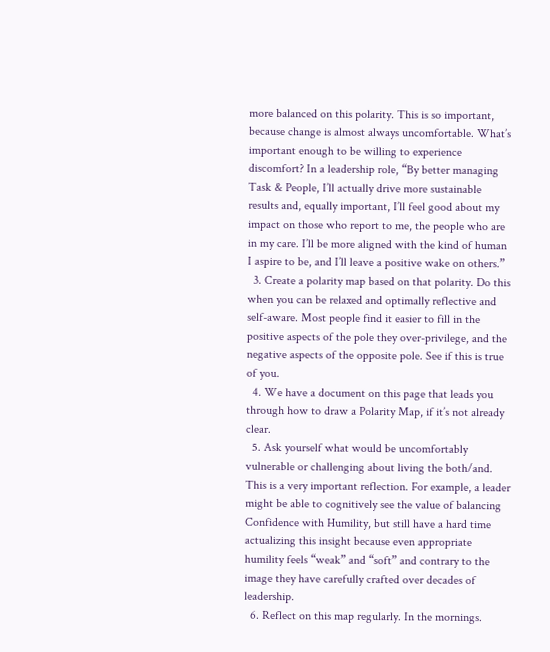more balanced on this polarity. This is so important, because change is almost always uncomfortable. What’s important enough to be willing to experience discomfort? In a leadership role, “By better managing Task & People, I’ll actually drive more sustainable results and, equally important, I’ll feel good about my impact on those who report to me, the people who are in my care. I’ll be more aligned with the kind of human I aspire to be, and I’ll leave a positive wake on others.”
  3. Create a polarity map based on that polarity. Do this when you can be relaxed and optimally reflective and self-aware. Most people find it easier to fill in the positive aspects of the pole they over-privilege, and the negative aspects of the opposite pole. See if this is true of you.
  4. We have a document on this page that leads you through how to draw a Polarity Map, if it’s not already clear.
  5. Ask yourself what would be uncomfortably vulnerable or challenging about living the both/and. This is a very important reflection. For example, a leader might be able to cognitively see the value of balancing Confidence with Humility, but still have a hard time actualizing this insight because even appropriate humility feels “weak” and “soft” and contrary to the image they have carefully crafted over decades of leadership.
  6. Reflect on this map regularly. In the mornings.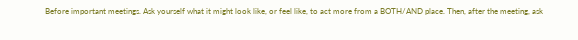Before important meetings. Ask yourself what it might look like, or feel like, to act more from a BOTH/AND place. Then, after the meeting, ask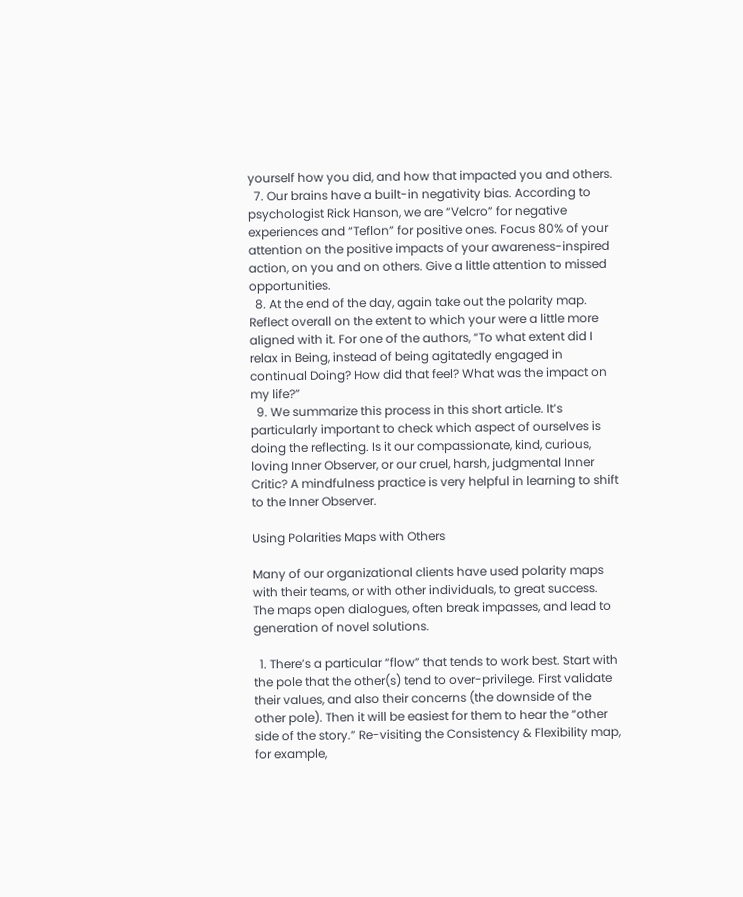yourself how you did, and how that impacted you and others.
  7. Our brains have a built-in negativity bias. According to psychologist Rick Hanson, we are “Velcro” for negative experiences and “Teflon” for positive ones. Focus 80% of your attention on the positive impacts of your awareness-inspired action, on you and on others. Give a little attention to missed opportunities.
  8. At the end of the day, again take out the polarity map. Reflect overall on the extent to which your were a little more aligned with it. For one of the authors, “To what extent did I relax in Being, instead of being agitatedly engaged in continual Doing? How did that feel? What was the impact on my life?”
  9. We summarize this process in this short article. It’s particularly important to check which aspect of ourselves is doing the reflecting. Is it our compassionate, kind, curious, loving Inner Observer, or our cruel, harsh, judgmental Inner Critic? A mindfulness practice is very helpful in learning to shift to the Inner Observer.

Using Polarities Maps with Others

Many of our organizational clients have used polarity maps with their teams, or with other individuals, to great success. The maps open dialogues, often break impasses, and lead to generation of novel solutions.

  1. There’s a particular “flow” that tends to work best. Start with the pole that the other(s) tend to over-privilege. First validate their values, and also their concerns (the downside of the other pole). Then it will be easiest for them to hear the “other side of the story.” Re-visiting the Consistency & Flexibility map, for example,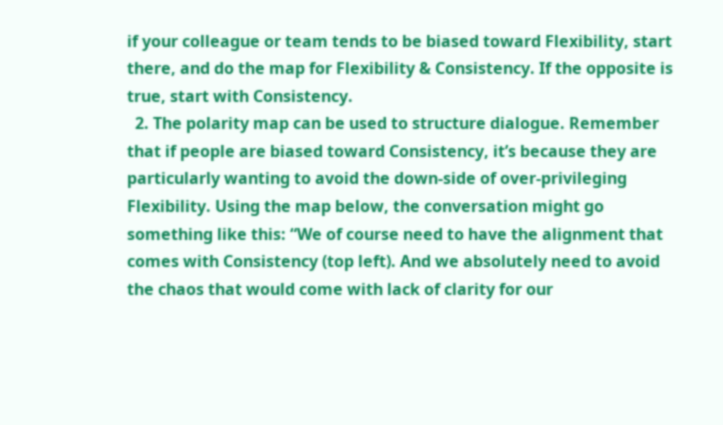if your colleague or team tends to be biased toward Flexibility, start there, and do the map for Flexibility & Consistency. If the opposite is true, start with Consistency.
  2. The polarity map can be used to structure dialogue. Remember that if people are biased toward Consistency, it’s because they are particularly wanting to avoid the down-side of over-privileging Flexibility. Using the map below, the conversation might go something like this: “We of course need to have the alignment that comes with Consistency (top left). And we absolutely need to avoid the chaos that would come with lack of clarity for our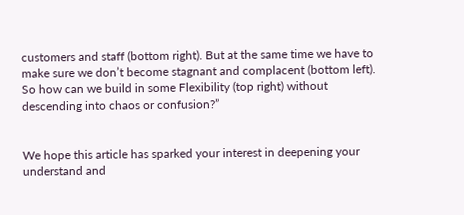customers and staff (bottom right). But at the same time we have to make sure we don’t become stagnant and complacent (bottom left). So how can we build in some Flexibility (top right) without descending into chaos or confusion?”


We hope this article has sparked your interest in deepening your understand and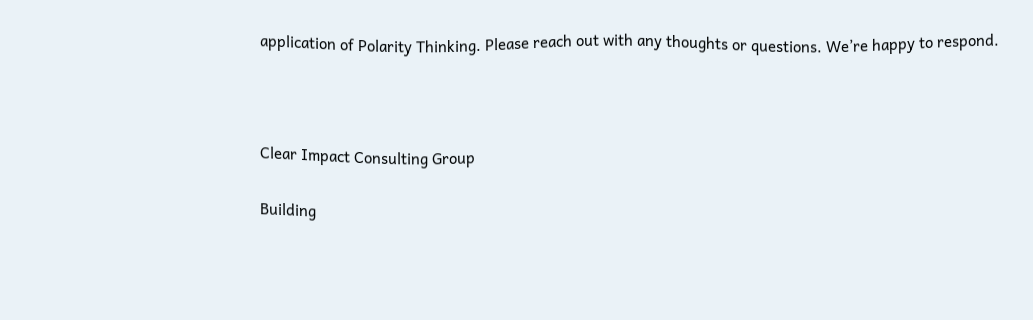application of Polarity Thinking. Please reach out with any thoughts or questions. We’re happy to respond.



Clear Impact Consulting Group

Building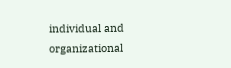individual and organizational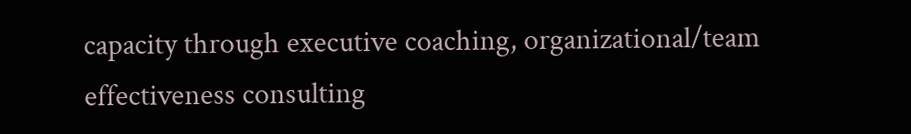capacity through executive coaching, organizational/team effectiveness consulting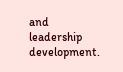and leadership development.